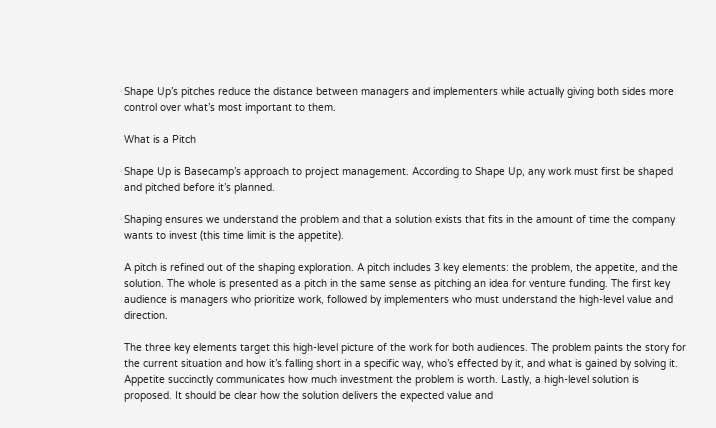Shape Up’s pitches reduce the distance between managers and implementers while actually giving both sides more control over what’s most important to them.

What is a Pitch

Shape Up is Basecamp’s approach to project management. According to Shape Up, any work must first be shaped and pitched before it’s planned.

Shaping ensures we understand the problem and that a solution exists that fits in the amount of time the company wants to invest (this time limit is the appetite).

A pitch is refined out of the shaping exploration. A pitch includes 3 key elements: the problem, the appetite, and the solution. The whole is presented as a pitch in the same sense as pitching an idea for venture funding. The first key audience is managers who prioritize work, followed by implementers who must understand the high-level value and direction.

The three key elements target this high-level picture of the work for both audiences. The problem paints the story for the current situation and how it’s falling short in a specific way, who’s effected by it, and what is gained by solving it. Appetite succinctly communicates how much investment the problem is worth. Lastly, a high-level solution is proposed. It should be clear how the solution delivers the expected value and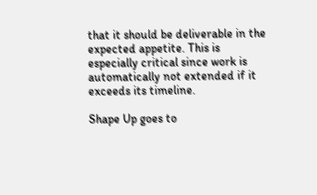that it should be deliverable in the expected appetite. This is especially critical since work is automatically not extended if it exceeds its timeline.

Shape Up goes to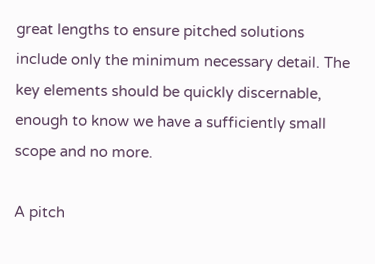great lengths to ensure pitched solutions include only the minimum necessary detail. The key elements should be quickly discernable, enough to know we have a sufficiently small scope and no more.

A pitch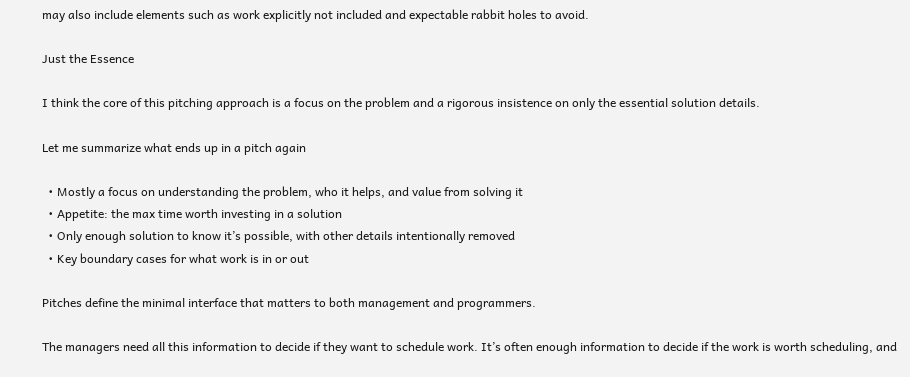may also include elements such as work explicitly not included and expectable rabbit holes to avoid.

Just the Essence

I think the core of this pitching approach is a focus on the problem and a rigorous insistence on only the essential solution details.

Let me summarize what ends up in a pitch again

  • Mostly a focus on understanding the problem, who it helps, and value from solving it
  • Appetite: the max time worth investing in a solution
  • Only enough solution to know it’s possible, with other details intentionally removed
  • Key boundary cases for what work is in or out

Pitches define the minimal interface that matters to both management and programmers.

The managers need all this information to decide if they want to schedule work. It’s often enough information to decide if the work is worth scheduling, and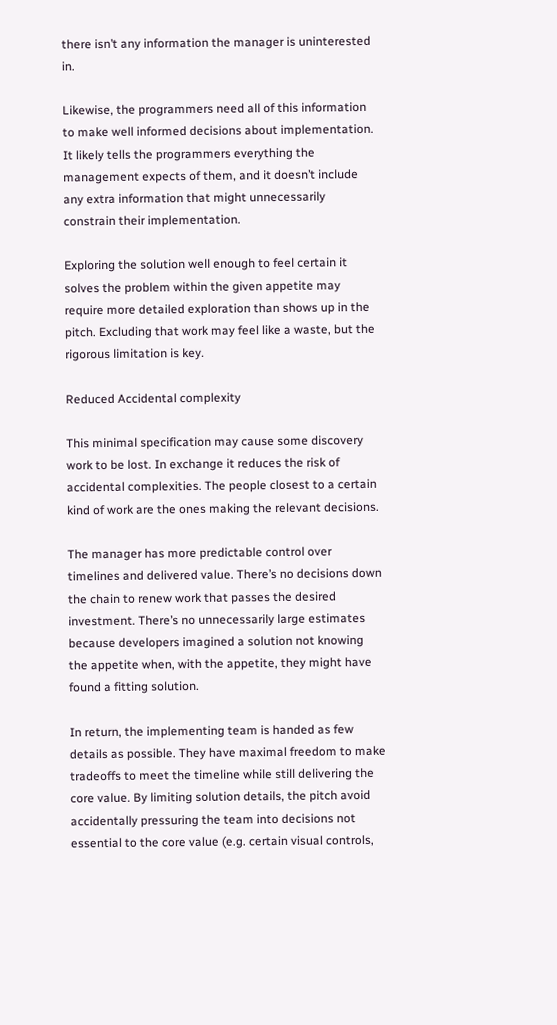there isn’t any information the manager is uninterested in.

Likewise, the programmers need all of this information to make well informed decisions about implementation. It likely tells the programmers everything the management expects of them, and it doesn’t include any extra information that might unnecessarily constrain their implementation.

Exploring the solution well enough to feel certain it solves the problem within the given appetite may require more detailed exploration than shows up in the pitch. Excluding that work may feel like a waste, but the rigorous limitation is key.

Reduced Accidental complexity

This minimal specification may cause some discovery work to be lost. In exchange it reduces the risk of accidental complexities. The people closest to a certain kind of work are the ones making the relevant decisions.

The manager has more predictable control over timelines and delivered value. There’s no decisions down the chain to renew work that passes the desired investment. There’s no unnecessarily large estimates because developers imagined a solution not knowing the appetite when, with the appetite, they might have found a fitting solution.

In return, the implementing team is handed as few details as possible. They have maximal freedom to make tradeoffs to meet the timeline while still delivering the core value. By limiting solution details, the pitch avoid accidentally pressuring the team into decisions not essential to the core value (e.g. certain visual controls,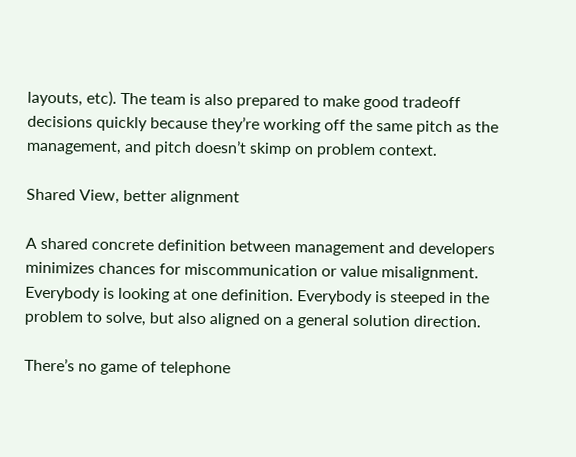layouts, etc). The team is also prepared to make good tradeoff decisions quickly because they’re working off the same pitch as the management, and pitch doesn’t skimp on problem context.

Shared View, better alignment

A shared concrete definition between management and developers minimizes chances for miscommunication or value misalignment. Everybody is looking at one definition. Everybody is steeped in the problem to solve, but also aligned on a general solution direction.

There’s no game of telephone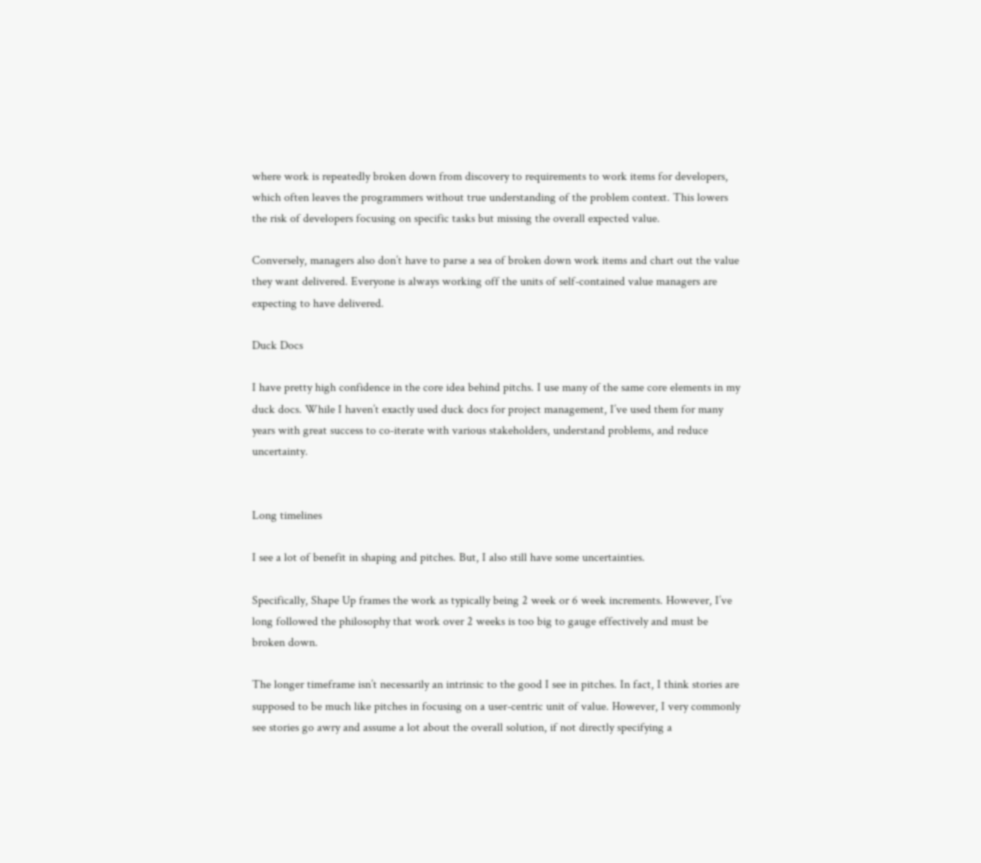where work is repeatedly broken down from discovery to requirements to work items for developers, which often leaves the programmers without true understanding of the problem context. This lowers the risk of developers focusing on specific tasks but missing the overall expected value.

Conversely, managers also don’t have to parse a sea of broken down work items and chart out the value they want delivered. Everyone is always working off the units of self-contained value managers are expecting to have delivered.

Duck Docs

I have pretty high confidence in the core idea behind pitchs. I use many of the same core elements in my duck docs. While I haven’t exactly used duck docs for project management, I’ve used them for many years with great success to co-iterate with various stakeholders, understand problems, and reduce uncertainty.


Long timelines

I see a lot of benefit in shaping and pitches. But, I also still have some uncertainties.

Specifically, Shape Up frames the work as typically being 2 week or 6 week increments. However, I’ve long followed the philosophy that work over 2 weeks is too big to gauge effectively and must be broken down.

The longer timeframe isn’t necessarily an intrinsic to the good I see in pitches. In fact, I think stories are supposed to be much like pitches in focusing on a user-centric unit of value. However, I very commonly see stories go awry and assume a lot about the overall solution, if not directly specifying a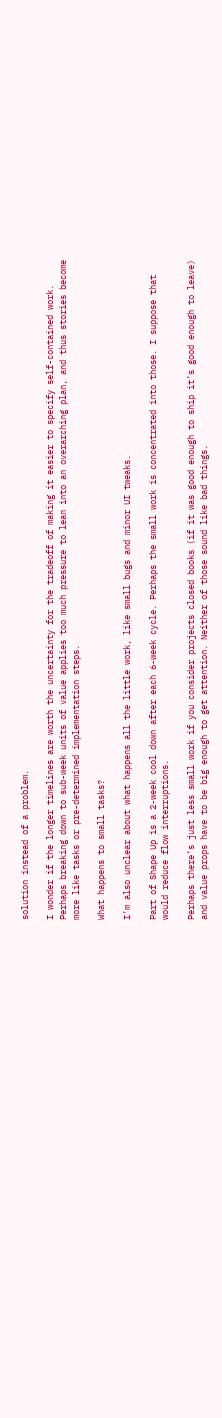solution instead of a problem.

I wonder if the longer timelines are worth the uncertainty for the tradeoff of making it easier to specify self-contained work. Perhaps breaking down to sub-week units of value applies too much pressure to lean into an overarching plan, and thus stories become more like tasks or pre-determined implementation steps.

What happens to small tasks?

I’m also unclear about what happens all the little work, like small bugs and minor UI tweaks.

Part of Shape Up is a 2-week cool down after each 6-week cycle. Perhaps the small work is concentrated into those. I suppose that would reduce flow interruptions.

Perhaps there’s just less small work if you consider projects closed books (if it was good enough to ship it’s good enough to leave) and value props have to be big enough to get attention. Neither of those sound like bad things.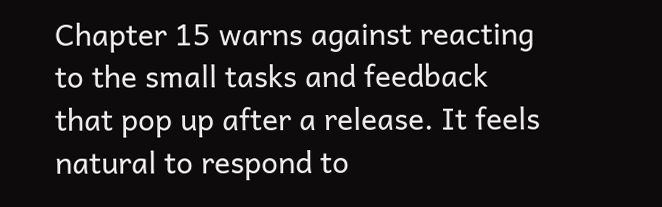Chapter 15 warns against reacting to the small tasks and feedback that pop up after a release. It feels natural to respond to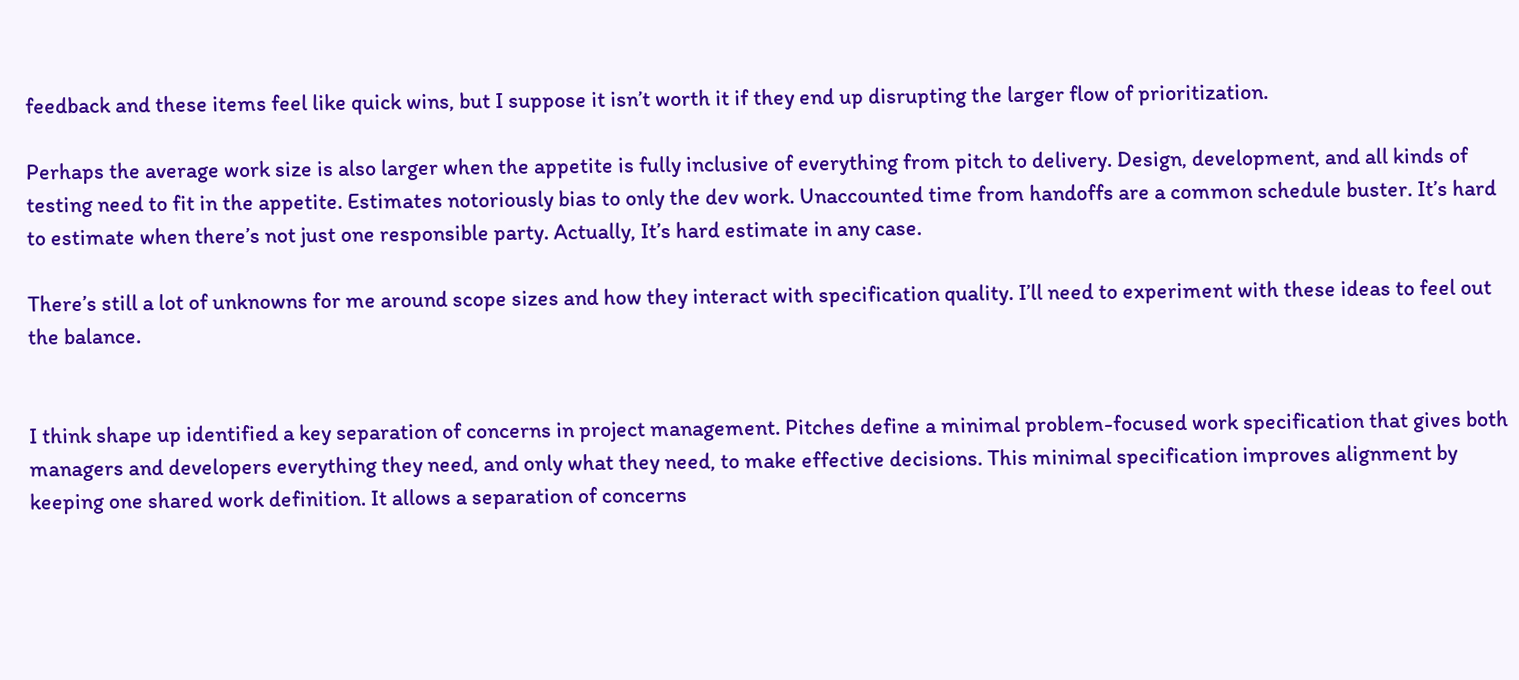feedback and these items feel like quick wins, but I suppose it isn’t worth it if they end up disrupting the larger flow of prioritization.

Perhaps the average work size is also larger when the appetite is fully inclusive of everything from pitch to delivery. Design, development, and all kinds of testing need to fit in the appetite. Estimates notoriously bias to only the dev work. Unaccounted time from handoffs are a common schedule buster. It’s hard to estimate when there’s not just one responsible party. Actually, It’s hard estimate in any case.

There’s still a lot of unknowns for me around scope sizes and how they interact with specification quality. I’ll need to experiment with these ideas to feel out the balance.


I think shape up identified a key separation of concerns in project management. Pitches define a minimal problem-focused work specification that gives both managers and developers everything they need, and only what they need, to make effective decisions. This minimal specification improves alignment by keeping one shared work definition. It allows a separation of concerns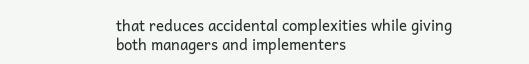that reduces accidental complexities while giving both managers and implementers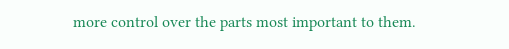more control over the parts most important to them.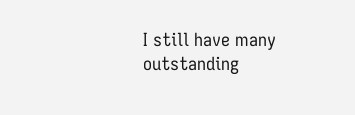I still have many outstanding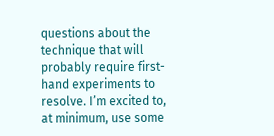questions about the technique that will probably require first-hand experiments to resolve. I’m excited to, at minimum, use some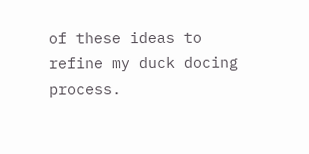of these ideas to refine my duck docing process.